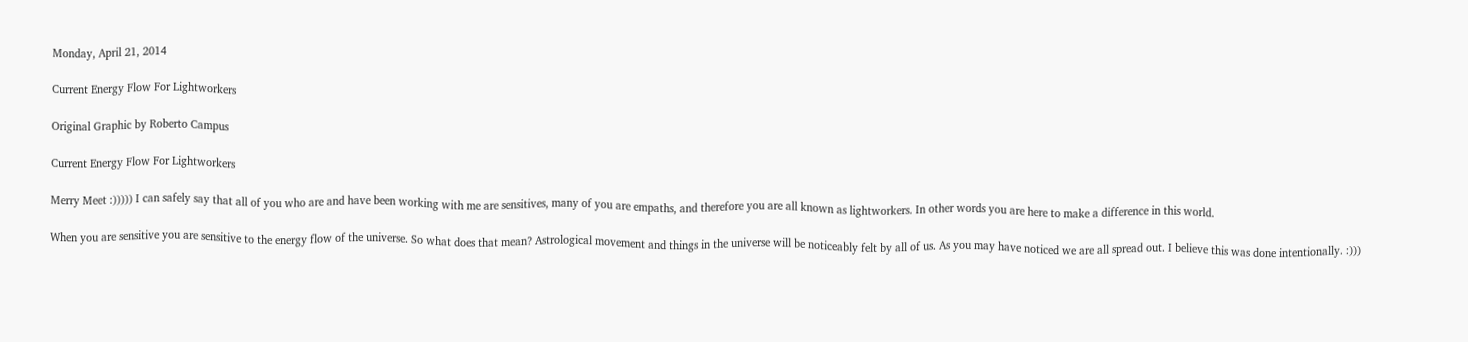Monday, April 21, 2014

Current Energy Flow For Lightworkers

Original Graphic by Roberto Campus

Current Energy Flow For Lightworkers

Merry Meet :))))) I can safely say that all of you who are and have been working with me are sensitives, many of you are empaths, and therefore you are all known as lightworkers. In other words you are here to make a difference in this world.

When you are sensitive you are sensitive to the energy flow of the universe. So what does that mean? Astrological movement and things in the universe will be noticeably felt by all of us. As you may have noticed we are all spread out. I believe this was done intentionally. :)))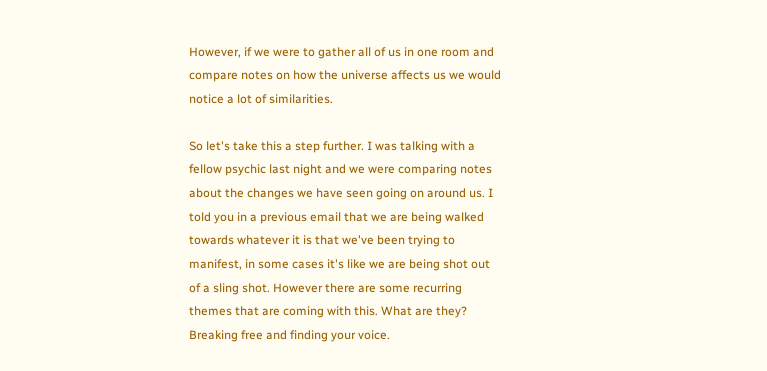However, if we were to gather all of us in one room and compare notes on how the universe affects us we would notice a lot of similarities.

So let's take this a step further. I was talking with a fellow psychic last night and we were comparing notes about the changes we have seen going on around us. I told you in a previous email that we are being walked towards whatever it is that we've been trying to manifest, in some cases it's like we are being shot out of a sling shot. However there are some recurring themes that are coming with this. What are they? Breaking free and finding your voice.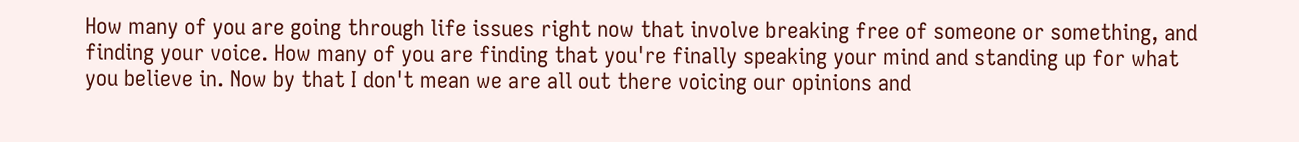How many of you are going through life issues right now that involve breaking free of someone or something, and finding your voice. How many of you are finding that you're finally speaking your mind and standing up for what you believe in. Now by that I don't mean we are all out there voicing our opinions and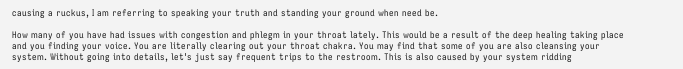causing a ruckus, I am referring to speaking your truth and standing your ground when need be.

How many of you have had issues with congestion and phlegm in your throat lately. This would be a result of the deep healing taking place and you finding your voice. You are literally clearing out your throat chakra. You may find that some of you are also cleansing your system. Without going into details, let's just say frequent trips to the restroom. This is also caused by your system ridding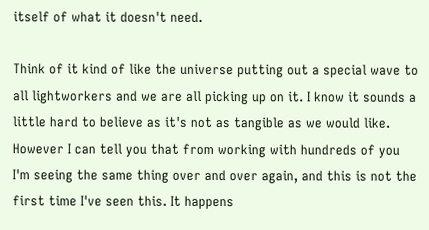itself of what it doesn't need.

Think of it kind of like the universe putting out a special wave to all lightworkers and we are all picking up on it. I know it sounds a little hard to believe as it's not as tangible as we would like. However I can tell you that from working with hundreds of you I'm seeing the same thing over and over again, and this is not the first time I've seen this. It happens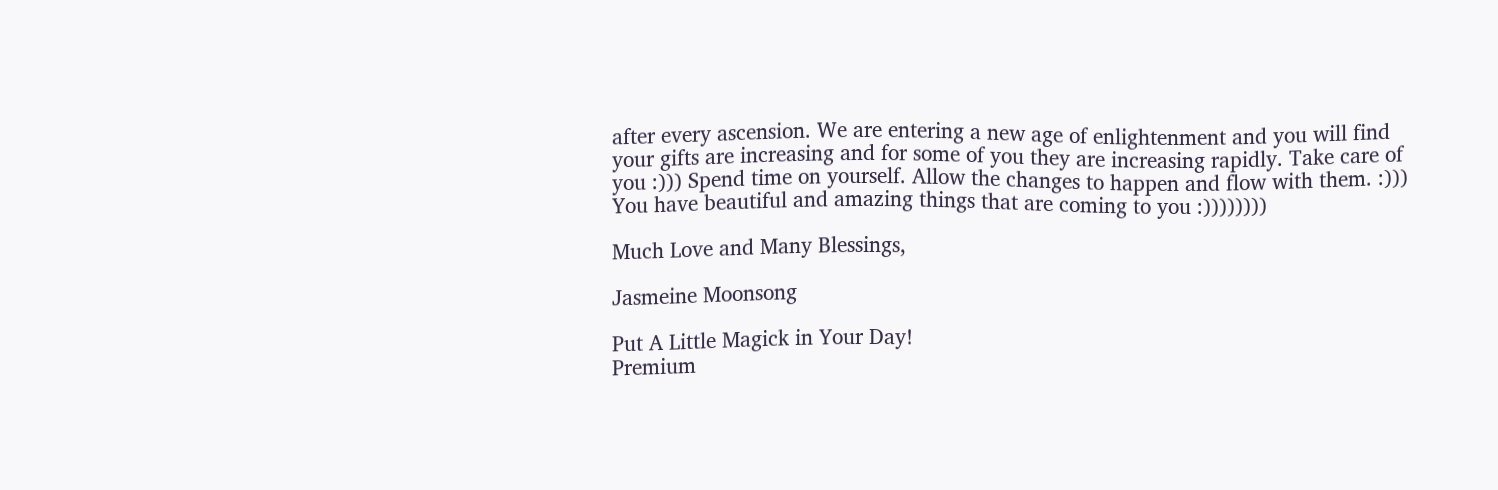after every ascension. We are entering a new age of enlightenment and you will find your gifts are increasing and for some of you they are increasing rapidly. Take care of you :))) Spend time on yourself. Allow the changes to happen and flow with them. :))) You have beautiful and amazing things that are coming to you :))))))))

Much Love and Many Blessings,

Jasmeine Moonsong

Put A Little Magick in Your Day!
Premium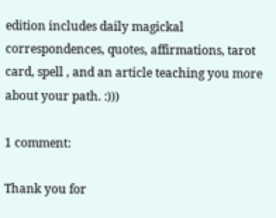edition includes daily magickal correspondences, quotes, affirmations, tarot card, spell , and an article teaching you more about your path. :)))

1 comment:

Thank you for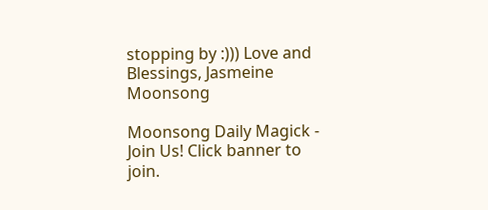stopping by :))) Love and Blessings, Jasmeine Moonsong

Moonsong Daily Magick - Join Us! Click banner to join.